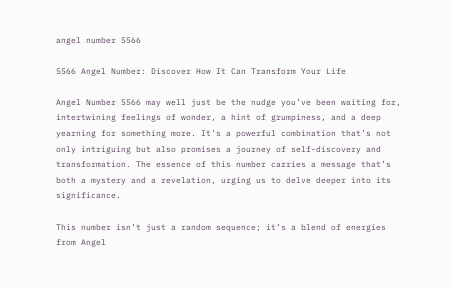angel number 5566

5566 Angel Number: Discover How It Can Transform Your Life

Angel Number 5566 may well just be the nudge you’ve been waiting for, intertwining feelings of wonder, a hint of grumpiness, and a deep yearning for something more. It’s a powerful combination that’s not only intriguing but also promises a journey of self-discovery and transformation. The essence of this number carries a message that’s both a mystery and a revelation, urging us to delve deeper into its significance.

This number isn’t just a random sequence; it’s a blend of energies from Angel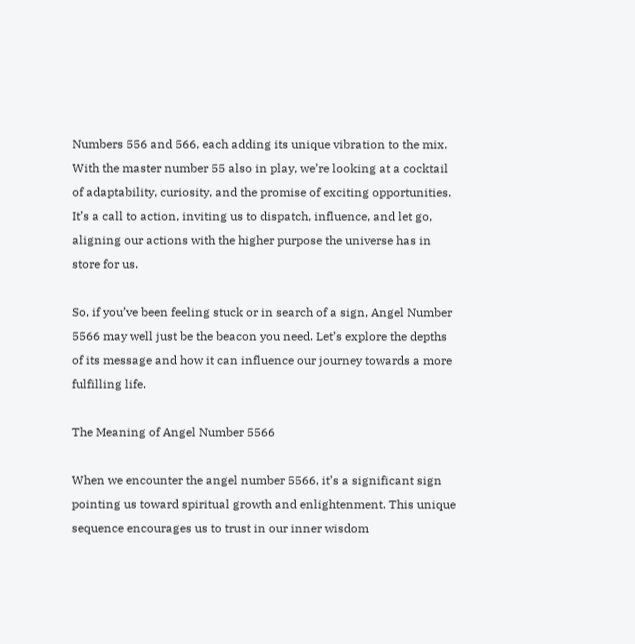Numbers 556 and 566, each adding its unique vibration to the mix. With the master number 55 also in play, we’re looking at a cocktail of adaptability, curiosity, and the promise of exciting opportunities. It’s a call to action, inviting us to dispatch, influence, and let go, aligning our actions with the higher purpose the universe has in store for us.

So, if you’ve been feeling stuck or in search of a sign, Angel Number 5566 may well just be the beacon you need. Let’s explore the depths of its message and how it can influence our journey towards a more fulfilling life.

The Meaning of Angel Number 5566

When we encounter the angel number 5566, it’s a significant sign pointing us toward spiritual growth and enlightenment. This unique sequence encourages us to trust in our inner wisdom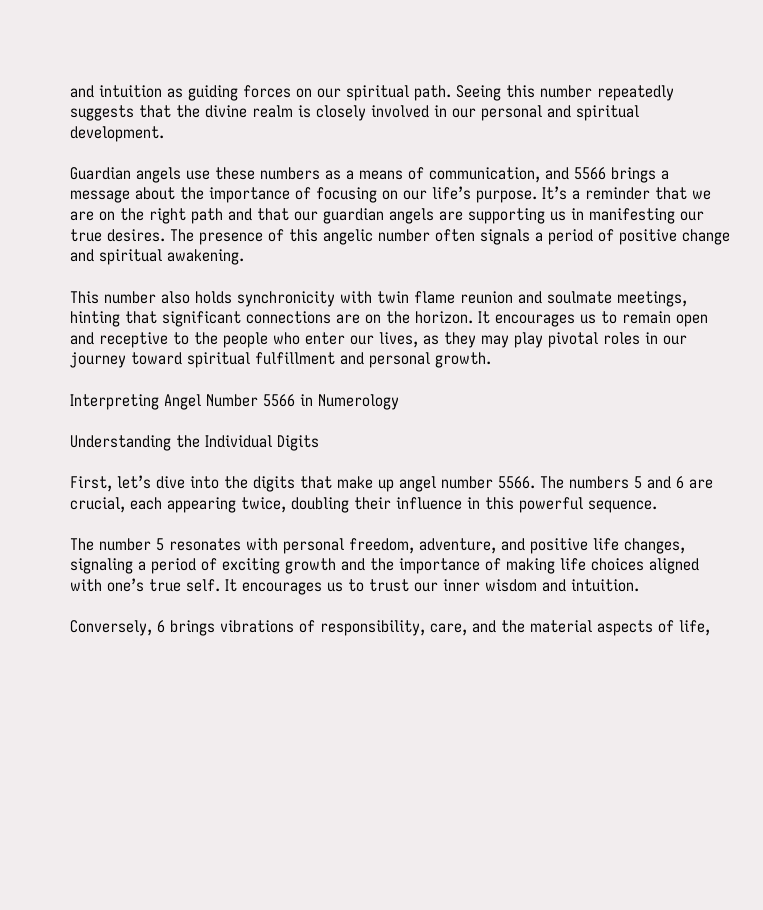and intuition as guiding forces on our spiritual path. Seeing this number repeatedly suggests that the divine realm is closely involved in our personal and spiritual development.

Guardian angels use these numbers as a means of communication, and 5566 brings a message about the importance of focusing on our life’s purpose. It’s a reminder that we are on the right path and that our guardian angels are supporting us in manifesting our true desires. The presence of this angelic number often signals a period of positive change and spiritual awakening.

This number also holds synchronicity with twin flame reunion and soulmate meetings, hinting that significant connections are on the horizon. It encourages us to remain open and receptive to the people who enter our lives, as they may play pivotal roles in our journey toward spiritual fulfillment and personal growth.

Interpreting Angel Number 5566 in Numerology

Understanding the Individual Digits

First, let’s dive into the digits that make up angel number 5566. The numbers 5 and 6 are crucial, each appearing twice, doubling their influence in this powerful sequence.

The number 5 resonates with personal freedom, adventure, and positive life changes, signaling a period of exciting growth and the importance of making life choices aligned with one’s true self. It encourages us to trust our inner wisdom and intuition.

Conversely, 6 brings vibrations of responsibility, care, and the material aspects of life,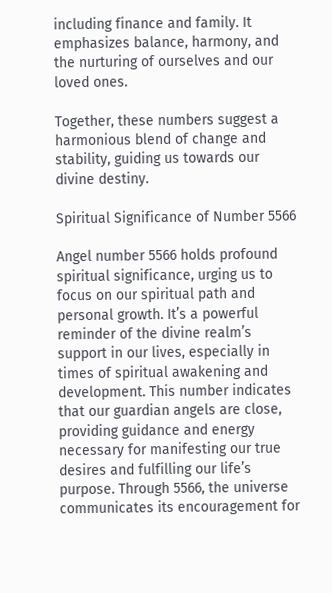including finance and family. It emphasizes balance, harmony, and the nurturing of ourselves and our loved ones.

Together, these numbers suggest a harmonious blend of change and stability, guiding us towards our divine destiny.

Spiritual Significance of Number 5566

Angel number 5566 holds profound spiritual significance, urging us to focus on our spiritual path and personal growth. It’s a powerful reminder of the divine realm’s support in our lives, especially in times of spiritual awakening and development. This number indicates that our guardian angels are close, providing guidance and energy necessary for manifesting our true desires and fulfilling our life’s purpose. Through 5566, the universe communicates its encouragement for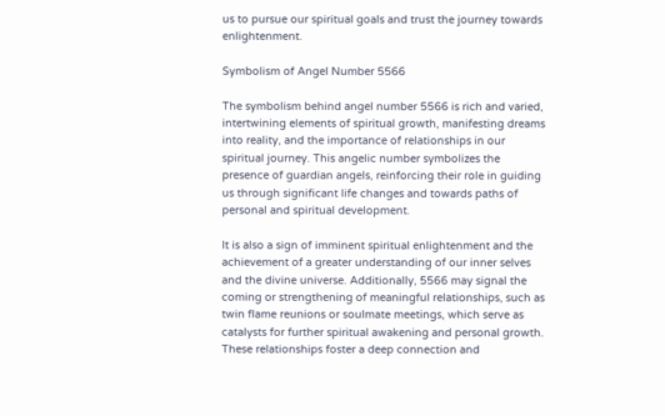us to pursue our spiritual goals and trust the journey towards enlightenment.

Symbolism of Angel Number 5566

The symbolism behind angel number 5566 is rich and varied, intertwining elements of spiritual growth, manifesting dreams into reality, and the importance of relationships in our spiritual journey. This angelic number symbolizes the presence of guardian angels, reinforcing their role in guiding us through significant life changes and towards paths of personal and spiritual development.

It is also a sign of imminent spiritual enlightenment and the achievement of a greater understanding of our inner selves and the divine universe. Additionally, 5566 may signal the coming or strengthening of meaningful relationships, such as twin flame reunions or soulmate meetings, which serve as catalysts for further spiritual awakening and personal growth. These relationships foster a deep connection and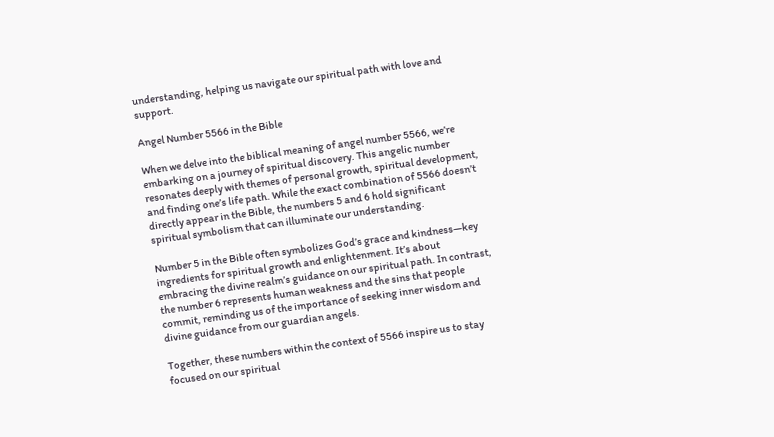understanding, helping us navigate our spiritual path with love and support.

Angel Number 5566 in the Bible

When we delve into the biblical meaning of angel number 5566, we’re embarking on a journey of spiritual discovery. This angelic number resonates deeply with themes of personal growth, spiritual development, and finding one’s life path. While the exact combination of 5566 doesn’t directly appear in the Bible, the numbers 5 and 6 hold significant spiritual symbolism that can illuminate our understanding.

Number 5 in the Bible often symbolizes God’s grace and kindness—key ingredients for spiritual growth and enlightenment. It’s about embracing the divine realm’s guidance on our spiritual path. In contrast, the number 6 represents human weakness and the sins that people commit, reminding us of the importance of seeking inner wisdom and divine guidance from our guardian angels.

Together, these numbers within the context of 5566 inspire us to stay focused on our spiritual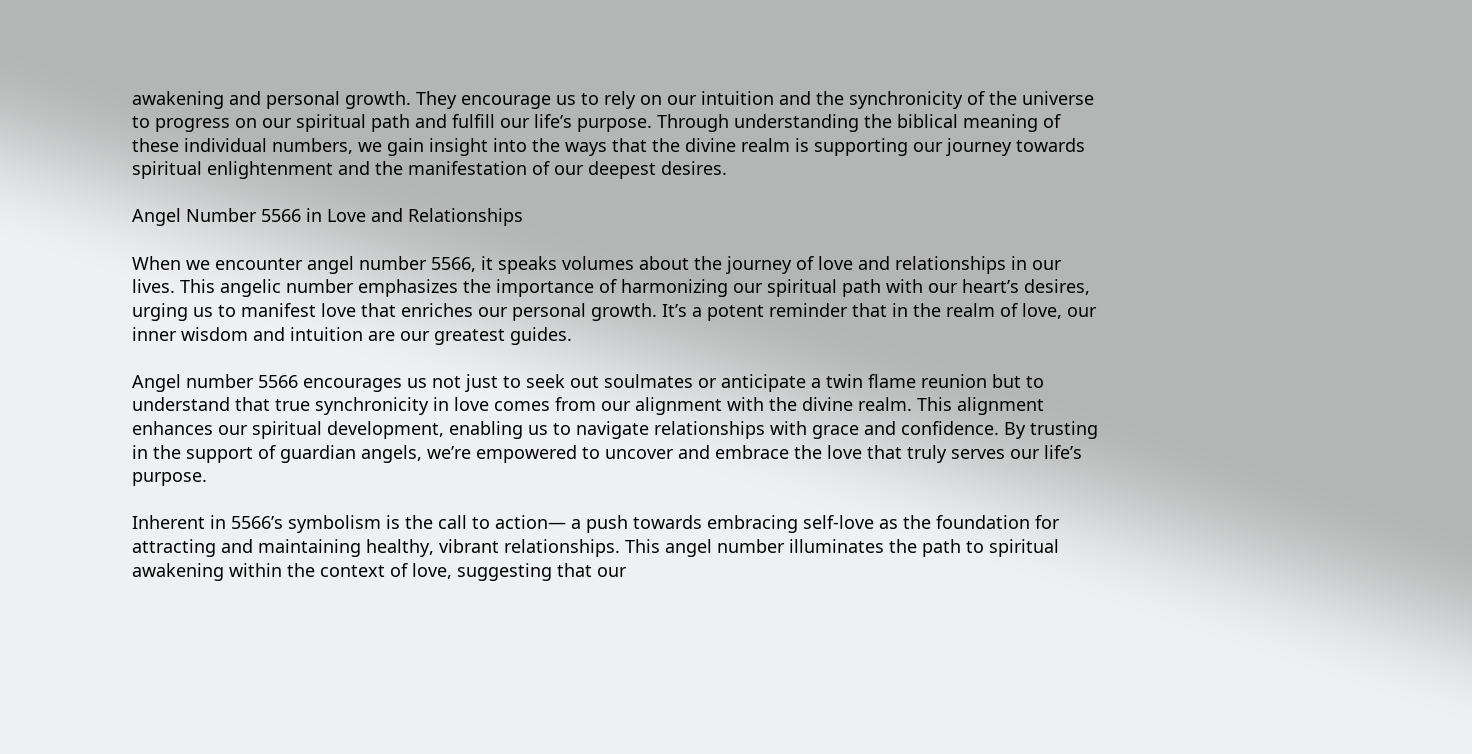awakening and personal growth. They encourage us to rely on our intuition and the synchronicity of the universe to progress on our spiritual path and fulfill our life’s purpose. Through understanding the biblical meaning of these individual numbers, we gain insight into the ways that the divine realm is supporting our journey towards spiritual enlightenment and the manifestation of our deepest desires.

Angel Number 5566 in Love and Relationships

When we encounter angel number 5566, it speaks volumes about the journey of love and relationships in our lives. This angelic number emphasizes the importance of harmonizing our spiritual path with our heart’s desires, urging us to manifest love that enriches our personal growth. It’s a potent reminder that in the realm of love, our inner wisdom and intuition are our greatest guides.

Angel number 5566 encourages us not just to seek out soulmates or anticipate a twin flame reunion but to understand that true synchronicity in love comes from our alignment with the divine realm. This alignment enhances our spiritual development, enabling us to navigate relationships with grace and confidence. By trusting in the support of guardian angels, we’re empowered to uncover and embrace the love that truly serves our life’s purpose.

Inherent in 5566’s symbolism is the call to action— a push towards embracing self-love as the foundation for attracting and maintaining healthy, vibrant relationships. This angel number illuminates the path to spiritual awakening within the context of love, suggesting that our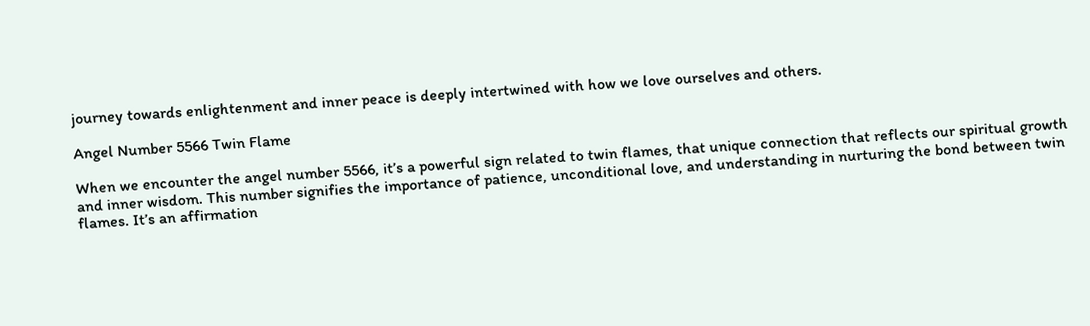journey towards enlightenment and inner peace is deeply intertwined with how we love ourselves and others.

Angel Number 5566 Twin Flame

When we encounter the angel number 5566, it’s a powerful sign related to twin flames, that unique connection that reflects our spiritual growth and inner wisdom. This number signifies the importance of patience, unconditional love, and understanding in nurturing the bond between twin flames. It’s an affirmation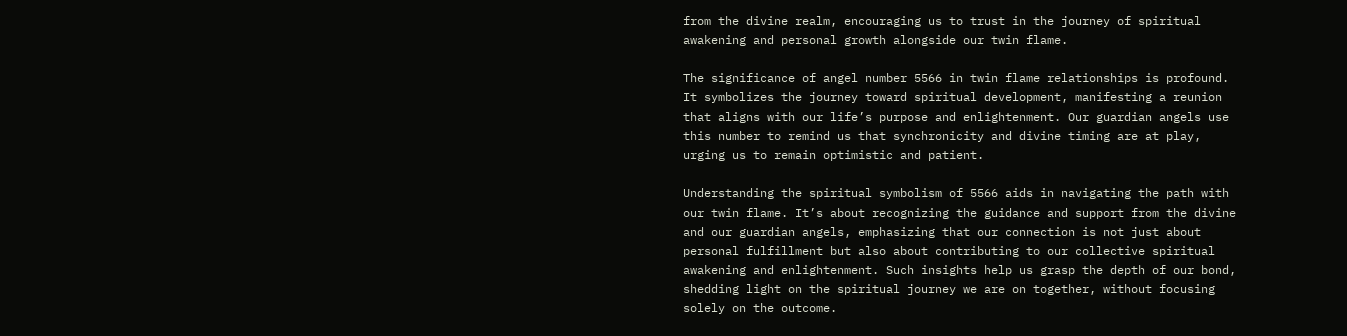from the divine realm, encouraging us to trust in the journey of spiritual awakening and personal growth alongside our twin flame.

The significance of angel number 5566 in twin flame relationships is profound. It symbolizes the journey toward spiritual development, manifesting a reunion that aligns with our life’s purpose and enlightenment. Our guardian angels use this number to remind us that synchronicity and divine timing are at play, urging us to remain optimistic and patient.

Understanding the spiritual symbolism of 5566 aids in navigating the path with our twin flame. It’s about recognizing the guidance and support from the divine and our guardian angels, emphasizing that our connection is not just about personal fulfillment but also about contributing to our collective spiritual awakening and enlightenment. Such insights help us grasp the depth of our bond, shedding light on the spiritual journey we are on together, without focusing solely on the outcome.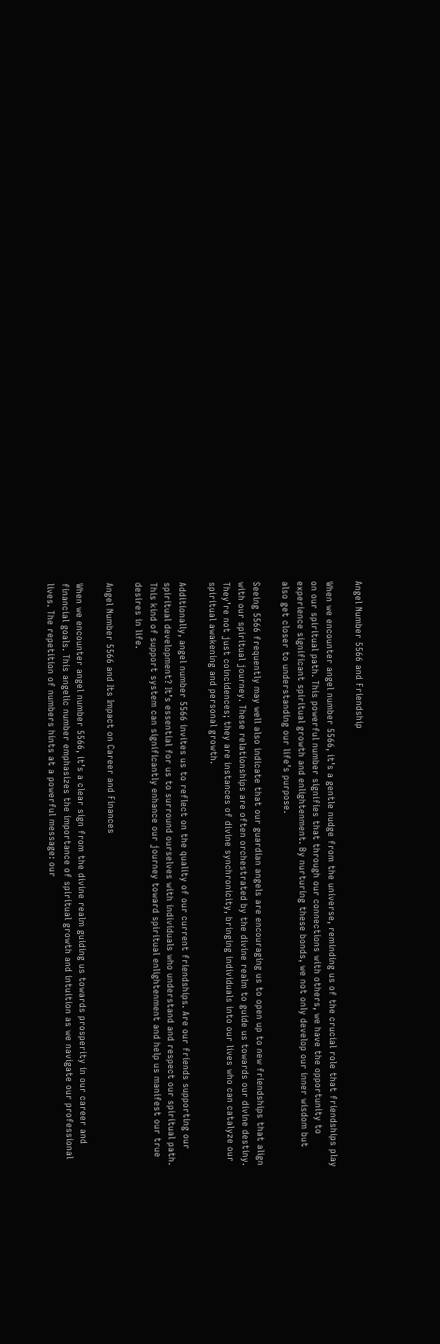Angel Number 5566 and Friendship

When we encounter angel number 5566, it’s a gentle nudge from the universe, reminding us of the crucial role that friendships play on our spiritual path. This powerful number signifies that through our connections with others, we have the opportunity to experience significant spiritual growth and enlightenment. By nurturing these bonds, we not only develop our inner wisdom but also get closer to understanding our life’s purpose.

Seeing 5566 frequently may well also indicate that our guardian angels are encouraging us to open up to new friendships that align with our spiritual journey. These relationships are often orchestrated by the divine realm to guide us towards our divine destiny. They’re not just coincidences; they are instances of divine synchronicity, bringing individuals into our lives who can catalyze our spiritual awakening and personal growth.

Additionally, angel number 5566 invites us to reflect on the quality of our current friendships. Are our friends supporting our spiritual development? It’s essential for us to surround ourselves with individuals who understand and respect our spiritual path. This kind of support system can significantly enhance our journey toward spiritual enlightenment and help us manifest our true desires in life.

Angel Number 5566 and Its Impact on Career and Finances

When we encounter angel number 5566, it’s a clear sign from the divine realm guiding us towards prosperity in our career and financial goals. This angelic number emphasizes the importance of spiritual growth and intuition as we navigate our professional lives. The repetition of numbers hints at a powerful message: our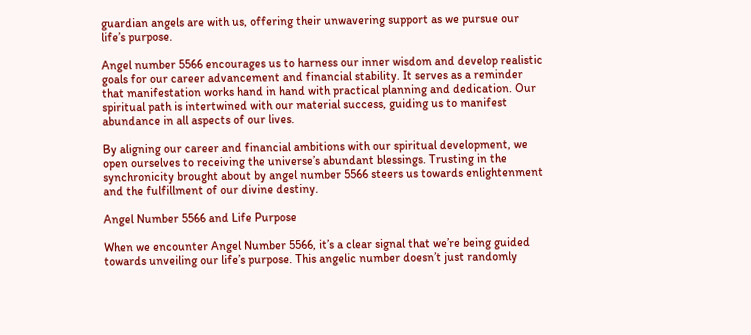guardian angels are with us, offering their unwavering support as we pursue our life’s purpose.

Angel number 5566 encourages us to harness our inner wisdom and develop realistic goals for our career advancement and financial stability. It serves as a reminder that manifestation works hand in hand with practical planning and dedication. Our spiritual path is intertwined with our material success, guiding us to manifest abundance in all aspects of our lives.

By aligning our career and financial ambitions with our spiritual development, we open ourselves to receiving the universe’s abundant blessings. Trusting in the synchronicity brought about by angel number 5566 steers us towards enlightenment and the fulfillment of our divine destiny.

Angel Number 5566 and Life Purpose

When we encounter Angel Number 5566, it’s a clear signal that we’re being guided towards unveiling our life’s purpose. This angelic number doesn’t just randomly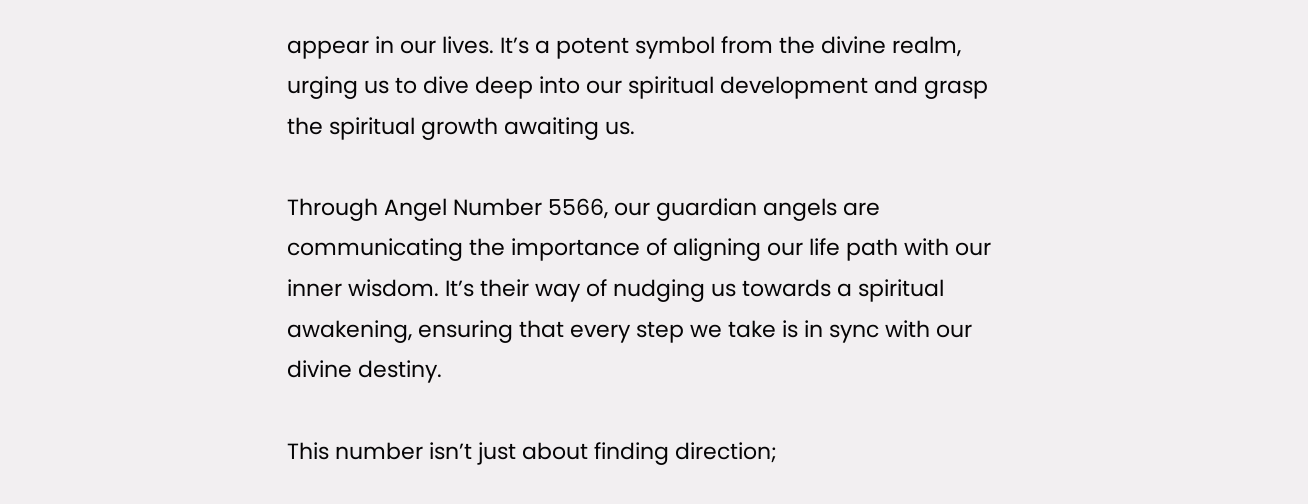appear in our lives. It’s a potent symbol from the divine realm, urging us to dive deep into our spiritual development and grasp the spiritual growth awaiting us.

Through Angel Number 5566, our guardian angels are communicating the importance of aligning our life path with our inner wisdom. It’s their way of nudging us towards a spiritual awakening, ensuring that every step we take is in sync with our divine destiny.

This number isn’t just about finding direction;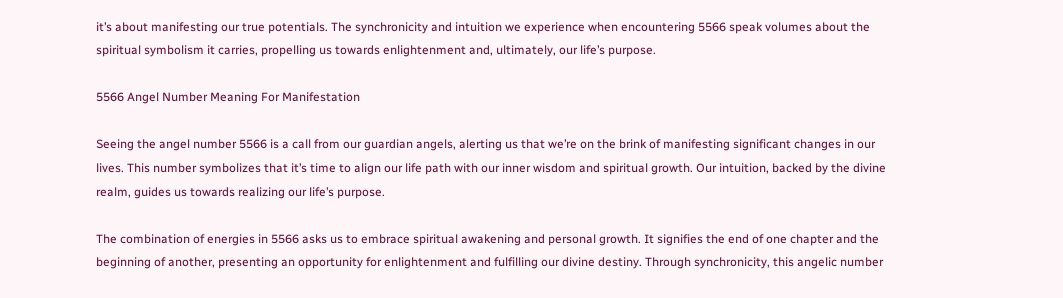it’s about manifesting our true potentials. The synchronicity and intuition we experience when encountering 5566 speak volumes about the spiritual symbolism it carries, propelling us towards enlightenment and, ultimately, our life’s purpose.

5566 Angel Number Meaning For Manifestation

Seeing the angel number 5566 is a call from our guardian angels, alerting us that we’re on the brink of manifesting significant changes in our lives. This number symbolizes that it’s time to align our life path with our inner wisdom and spiritual growth. Our intuition, backed by the divine realm, guides us towards realizing our life’s purpose.

The combination of energies in 5566 asks us to embrace spiritual awakening and personal growth. It signifies the end of one chapter and the beginning of another, presenting an opportunity for enlightenment and fulfilling our divine destiny. Through synchronicity, this angelic number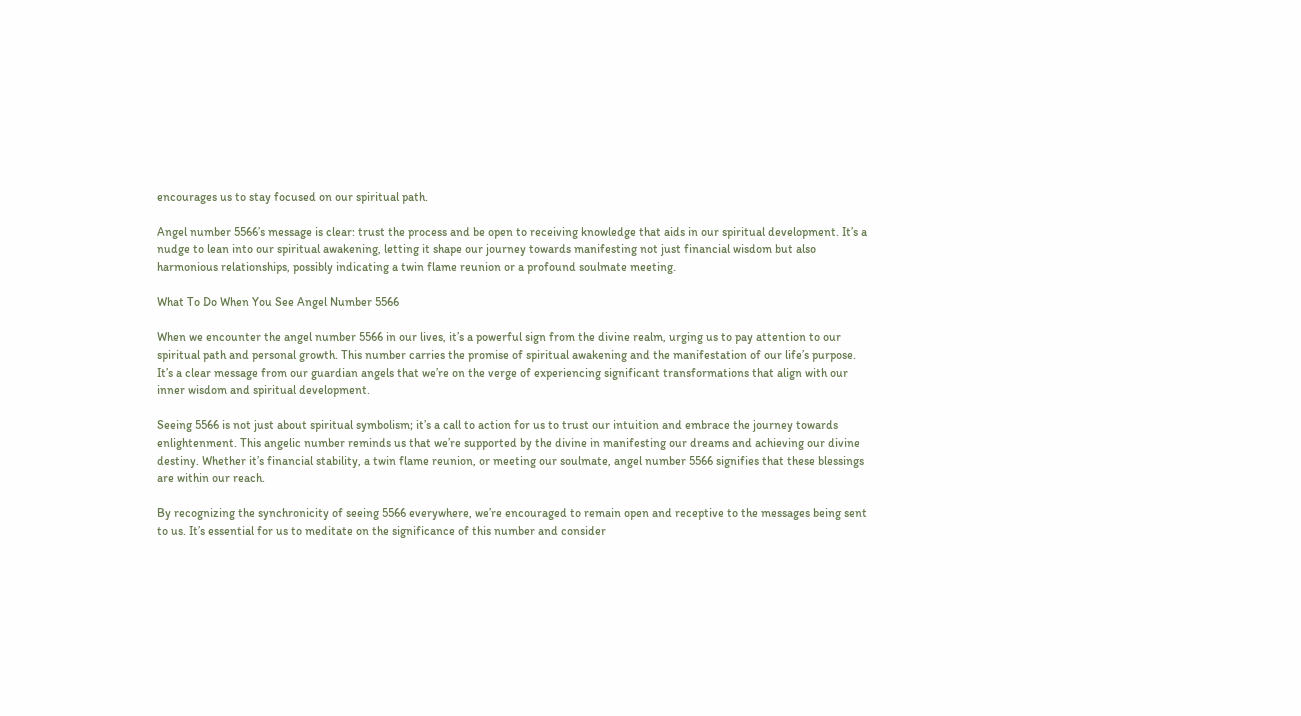encourages us to stay focused on our spiritual path.

Angel number 5566’s message is clear: trust the process and be open to receiving knowledge that aids in our spiritual development. It’s a nudge to lean into our spiritual awakening, letting it shape our journey towards manifesting not just financial wisdom but also harmonious relationships, possibly indicating a twin flame reunion or a profound soulmate meeting.

What To Do When You See Angel Number 5566

When we encounter the angel number 5566 in our lives, it’s a powerful sign from the divine realm, urging us to pay attention to our spiritual path and personal growth. This number carries the promise of spiritual awakening and the manifestation of our life’s purpose. It’s a clear message from our guardian angels that we’re on the verge of experiencing significant transformations that align with our inner wisdom and spiritual development.

Seeing 5566 is not just about spiritual symbolism; it’s a call to action for us to trust our intuition and embrace the journey towards enlightenment. This angelic number reminds us that we’re supported by the divine in manifesting our dreams and achieving our divine destiny. Whether it’s financial stability, a twin flame reunion, or meeting our soulmate, angel number 5566 signifies that these blessings are within our reach.

By recognizing the synchronicity of seeing 5566 everywhere, we’re encouraged to remain open and receptive to the messages being sent to us. It’s essential for us to meditate on the significance of this number and consider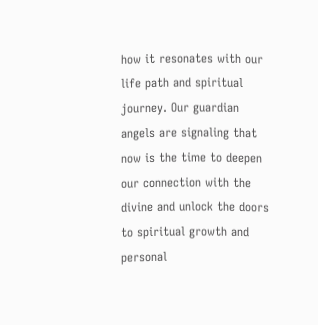how it resonates with our life path and spiritual journey. Our guardian angels are signaling that now is the time to deepen our connection with the divine and unlock the doors to spiritual growth and personal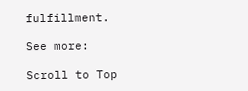fulfillment.

See more:

Scroll to Top